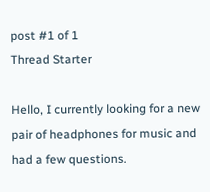post #1 of 1
Thread Starter

Hello, I currently looking for a new pair of headphones for music and had a few questions.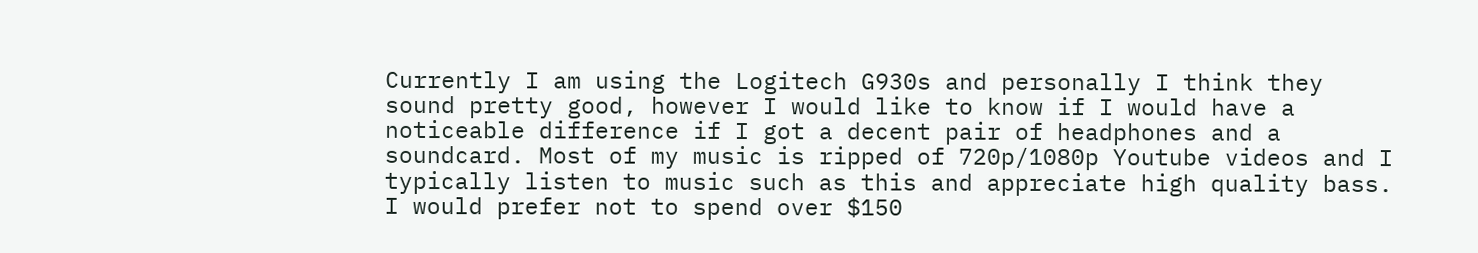Currently I am using the Logitech G930s and personally I think they sound pretty good, however I would like to know if I would have a noticeable difference if I got a decent pair of headphones and a soundcard. Most of my music is ripped of 720p/1080p Youtube videos and I typically listen to music such as this and appreciate high quality bass. I would prefer not to spend over $150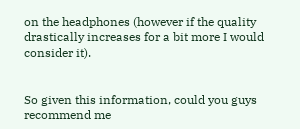on the headphones (however if the quality drastically increases for a bit more I would consider it).


So given this information, could you guys recommend me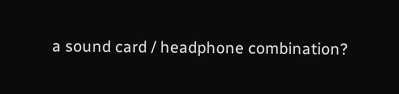a sound card / headphone combination?